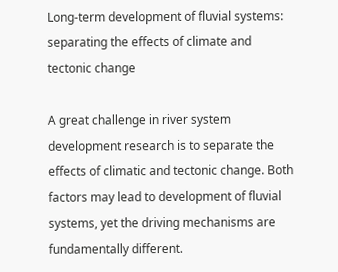Long-term development of fluvial systems: separating the effects of climate and tectonic change

A great challenge in river system development research is to separate the effects of climatic and tectonic change. Both factors may lead to development of fluvial systems, yet the driving mechanisms are fundamentally different.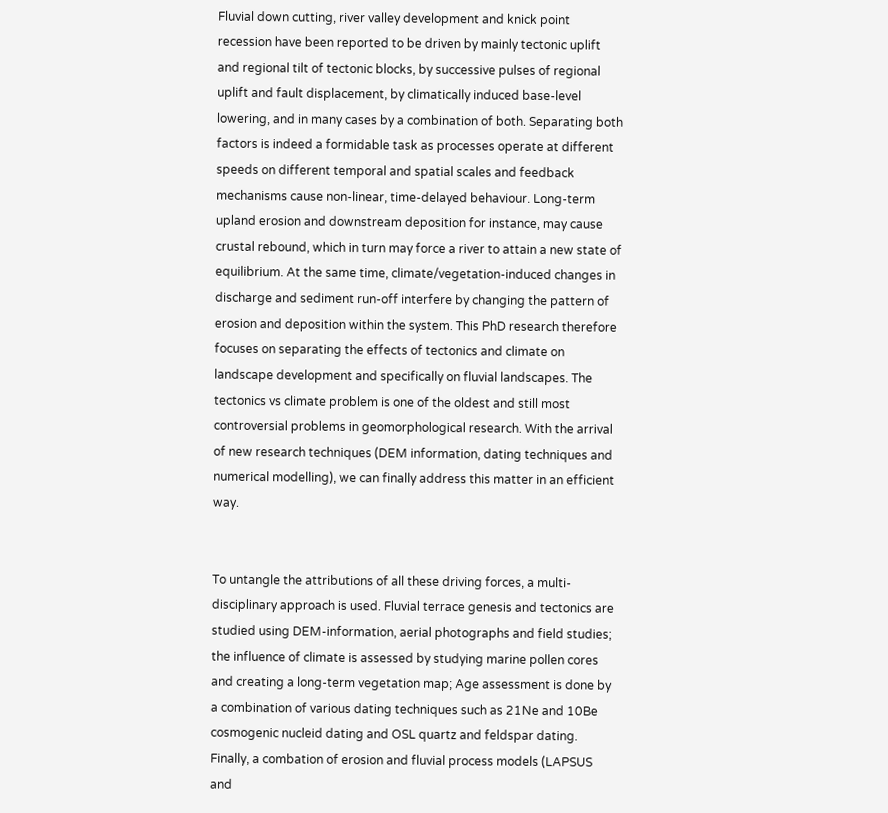Fluvial down cutting, river valley development and knick point recession have been reported to be driven by mainly tectonic uplift and regional tilt of tectonic blocks, by successive pulses of regional uplift and fault displacement, by climatically induced base-level lowering, and in many cases by a combination of both. Separating both factors is indeed a formidable task as processes operate at different speeds on different temporal and spatial scales and feedback mechanisms cause non-linear, time-delayed behaviour. Long-term upland erosion and downstream deposition for instance, may cause crustal rebound, which in turn may force a river to attain a new state of equilibrium. At the same time, climate/vegetation-induced changes in discharge and sediment run-off interfere by changing the pattern of erosion and deposition within the system. This PhD research therefore focuses on separating the effects of tectonics and climate on landscape development and specifically on fluvial landscapes. The tectonics vs climate problem is one of the oldest and still most controversial problems in geomorphological research. With the arrival of new research techniques (DEM information, dating techniques and numerical modelling), we can finally address this matter in an efficient way.


To untangle the attributions of all these driving forces, a multi-disciplinary approach is used. Fluvial terrace genesis and tectonics are studied using DEM-information, aerial photographs and field studies; the influence of climate is assessed by studying marine pollen cores and creating a long-term vegetation map; Age assessment is done by a combination of various dating techniques such as 21Ne and 10Be cosmogenic nucleid dating and OSL quartz and feldspar dating. Finally, a combation of erosion and fluvial process models (LAPSUS and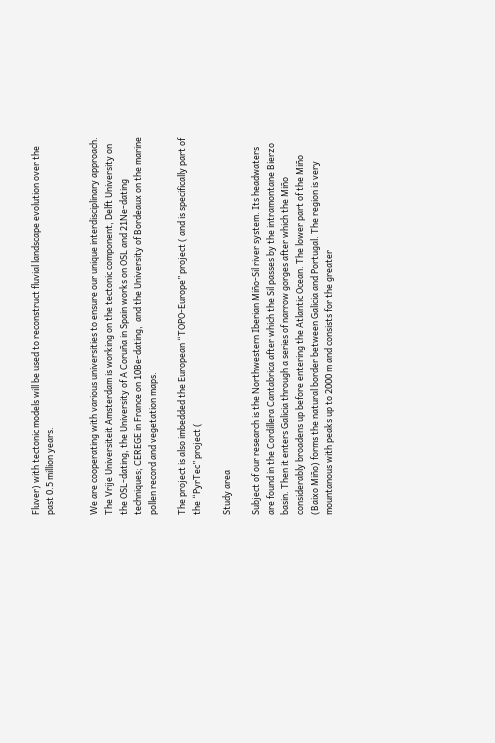Fluver) with tectonic models will be used to reconstruct fluvial landscape evolution over the past 0.5 million years.


We are cooperating with various universities to ensure our unique interdisciplinary approach. The Vrije Universiteit Amsterdam is working on the tectonic component, Delft University on the OSL-dating, the University of A Coruña in Spain works on OSL and 21Ne-dating techniques; CEREGE in France on 10Be-dating,  and the University of Bordeaux on the marine pollen record and vegetation maps.

The project is also imbedded the European “TOPO-Europe” project ( and is specifically part of the “PyrTec” project (

Study area

Subject of our research is the Northwestern Iberian Miño-Sil river system. Its headwaters are found in the Cordillera Cantabrica after which the Sil passes by the intramontane Bierzo basin. Then it enters Galicia through a series of narrow gorges after which the Miño considerably broadens up before entering the Atlantic Ocean. The lower part of the Miño (Baixo Miño) forms the natural border between Galicia and Portugal. The region is very mountanous with peaks up to 2000 m and consists for the greater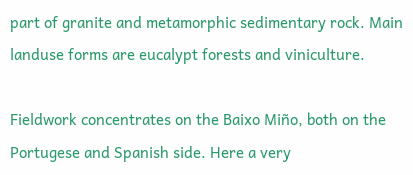part of granite and metamorphic sedimentary rock. Main landuse forms are eucalypt forests and viniculture.

Fieldwork concentrates on the Baixo Miño, both on the Portugese and Spanish side. Here a very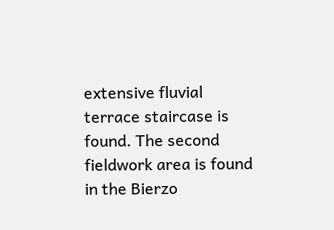extensive fluvial terrace staircase is found. The second fieldwork area is found in the Bierzo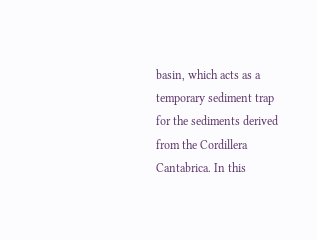basin, which acts as a temporary sediment trap for the sediments derived from the Cordillera Cantabrica. In this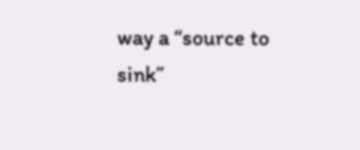way a “source to sink”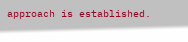approach is established.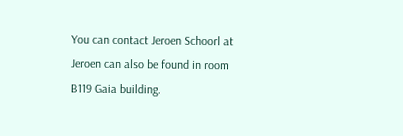You can contact Jeroen Schoorl at Jeroen can also be found in room B119 Gaia building.